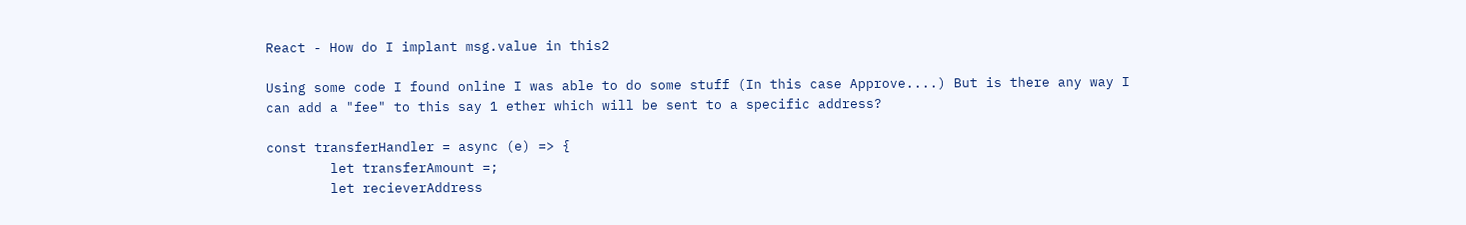React - How do I implant msg.value in this2

Using some code I found online I was able to do some stuff (In this case Approve....) But is there any way I can add a "fee" to this say 1 ether which will be sent to a specific address?

const transferHandler = async (e) => {
        let transferAmount =;
        let recieverAddress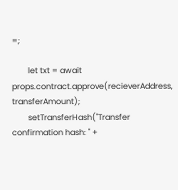=;

        let txt = await props.contract.approve(recieverAddress, transferAmount);
        setTransferHash("Transfer confirmation hash: " +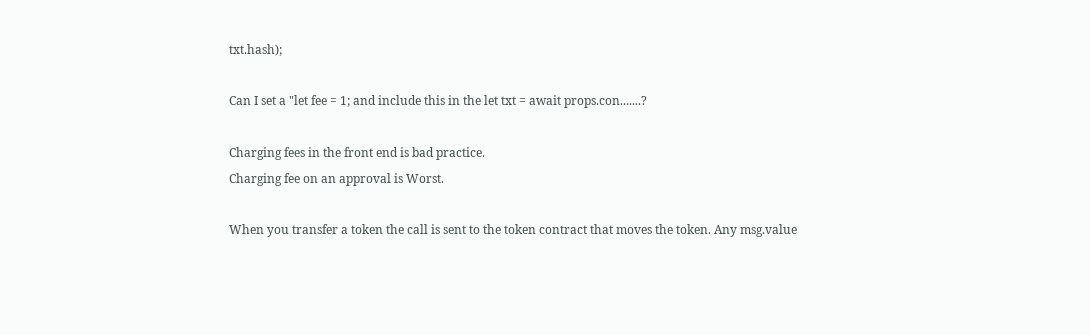txt.hash);

Can I set a "let fee = 1; and include this in the let txt = await props.con.......?

Charging fees in the front end is bad practice.
Charging fee on an approval is Worst.

When you transfer a token the call is sent to the token contract that moves the token. Any msg.value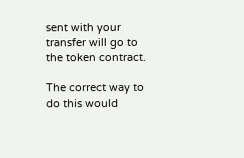sent with your transfer will go to the token contract.

The correct way to do this would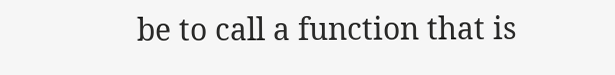be to call a function that is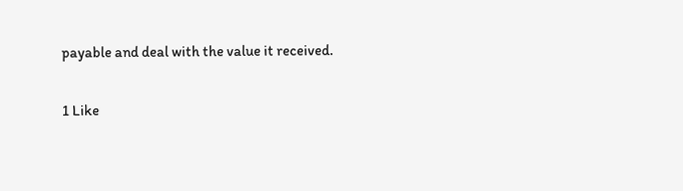payable and deal with the value it received.

1 Like